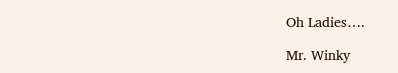Oh Ladies….

Mr. Winky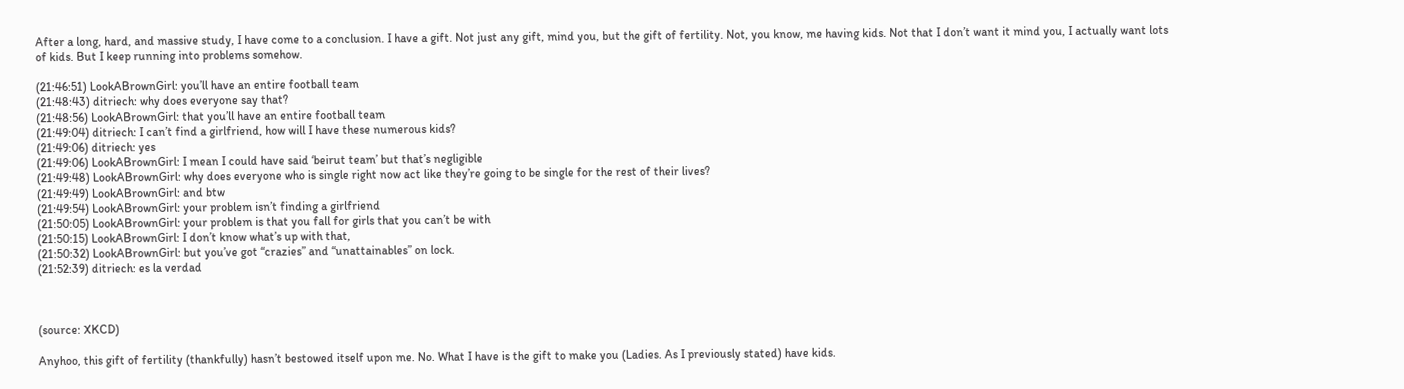After a long, hard, and massive study, I have come to a conclusion. I have a gift. Not just any gift, mind you, but the gift of fertility. Not, you know, me having kids. Not that I don’t want it mind you, I actually want lots of kids. But I keep running into problems somehow.

(21:46:51) LookABrownGirl: you’ll have an entire football team
(21:48:43) ditriech: why does everyone say that?
(21:48:56) LookABrownGirl: that you’ll have an entire football team
(21:49:04) ditriech: I can’t find a girlfriend, how will I have these numerous kids?
(21:49:06) ditriech: yes
(21:49:06) LookABrownGirl: I mean I could have said ‘beirut team’ but that’s negligible
(21:49:48) LookABrownGirl: why does everyone who is single right now act like they’re going to be single for the rest of their lives?
(21:49:49) LookABrownGirl: and btw
(21:49:54) LookABrownGirl: your problem isn’t finding a girlfriend
(21:50:05) LookABrownGirl: your problem is that you fall for girls that you can’t be with
(21:50:15) LookABrownGirl: I don’t know what’s up with that,
(21:50:32) LookABrownGirl: but you’ve got “crazies” and “unattainables” on lock.
(21:52:39) ditriech: es la verdad



(source: XKCD)

Anyhoo, this gift of fertility (thankfully) hasn’t bestowed itself upon me. No. What I have is the gift to make you (Ladies. As I previously stated) have kids.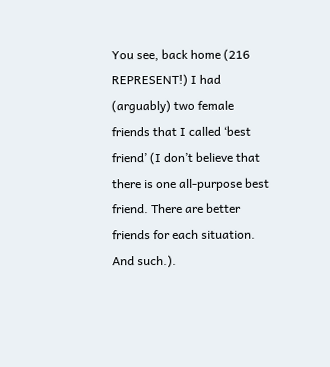You see, back home (216 REPRESENT!) I had (arguably) two female friends that I called ‘best friend’ (I don’t believe that there is one all-purpose best friend. There are better friends for each situation. And such.).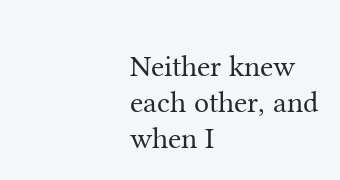Neither knew each other, and when I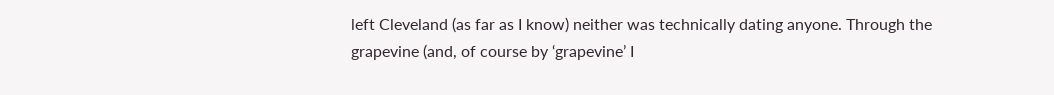left Cleveland (as far as I know) neither was technically dating anyone. Through the grapevine (and, of course by ‘grapevine’ I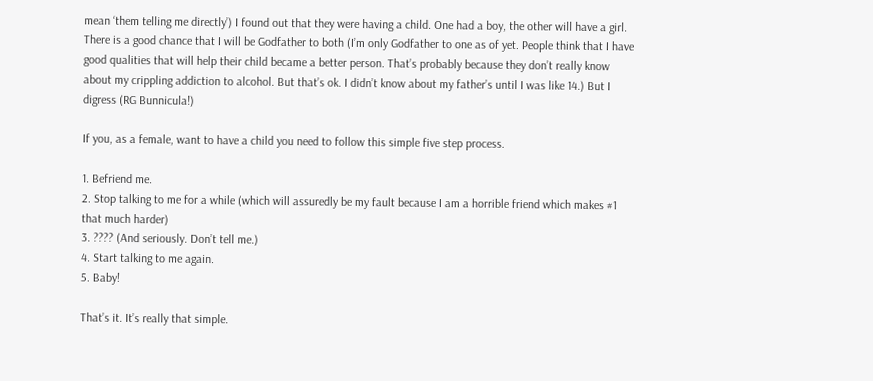mean ‘them telling me directly’) I found out that they were having a child. One had a boy, the other will have a girl. There is a good chance that I will be Godfather to both (I’m only Godfather to one as of yet. People think that I have good qualities that will help their child became a better person. That’s probably because they don’t really know about my crippling addiction to alcohol. But that’s ok. I didn’t know about my father’s until I was like 14.) But I digress (RG Bunnicula!)

If you, as a female, want to have a child you need to follow this simple five step process.

1. Befriend me.
2. Stop talking to me for a while (which will assuredly be my fault because I am a horrible friend which makes #1 that much harder)
3. ???? (And seriously. Don’t tell me.)
4. Start talking to me again.
5. Baby!

That’s it. It’s really that simple.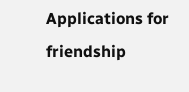Applications for friendship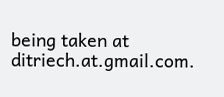being taken at ditriech.at.gmail.com.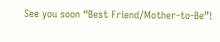See you soon “Best Friend/Mother-to-Be”!